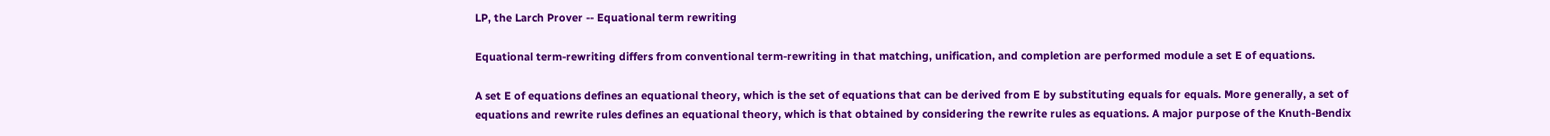LP, the Larch Prover -- Equational term rewriting

Equational term-rewriting differs from conventional term-rewriting in that matching, unification, and completion are performed module a set E of equations.

A set E of equations defines an equational theory, which is the set of equations that can be derived from E by substituting equals for equals. More generally, a set of equations and rewrite rules defines an equational theory, which is that obtained by considering the rewrite rules as equations. A major purpose of the Knuth-Bendix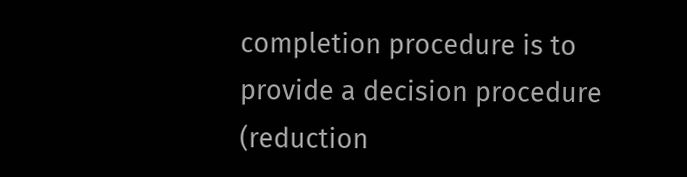completion procedure is to provide a decision procedure (reduction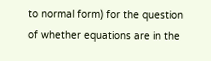to normal form) for the question of whether equations are in the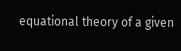equational theory of a given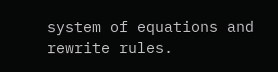system of equations and rewrite rules.